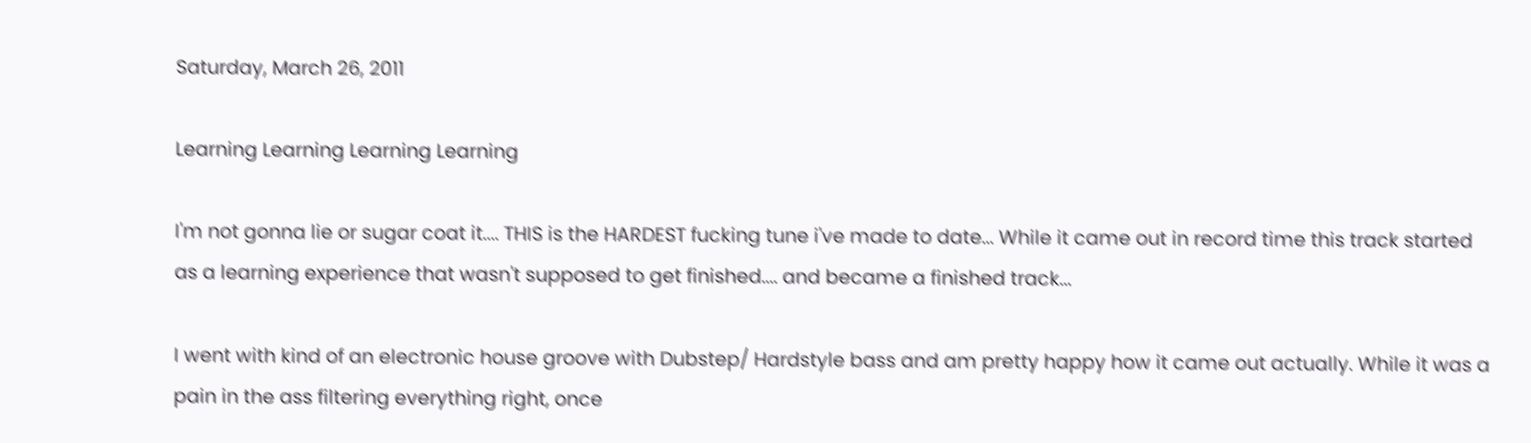Saturday, March 26, 2011

Learning Learning Learning Learning

I'm not gonna lie or sugar coat it.... THIS is the HARDEST fucking tune i've made to date... While it came out in record time this track started as a learning experience that wasn't supposed to get finished.... and became a finished track...

I went with kind of an electronic house groove with Dubstep/ Hardstyle bass and am pretty happy how it came out actually. While it was a pain in the ass filtering everything right, once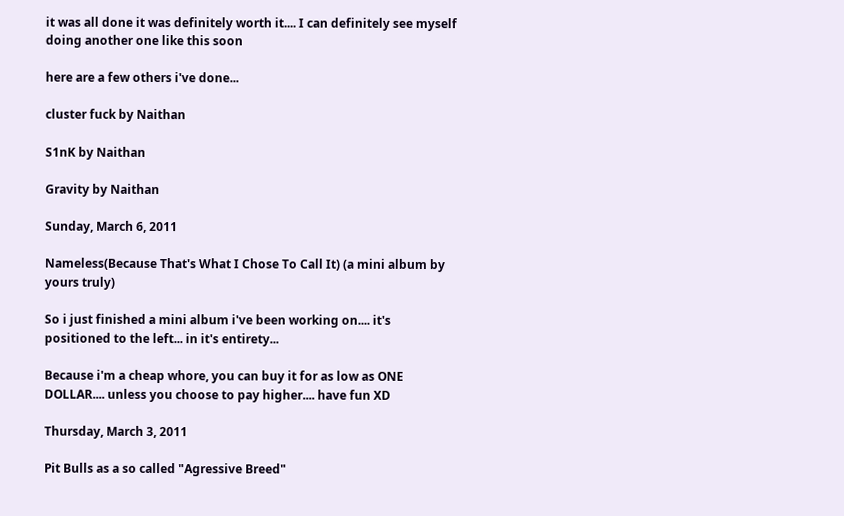it was all done it was definitely worth it.... I can definitely see myself doing another one like this soon

here are a few others i've done...

cluster fuck by Naithan

S1nK by Naithan

Gravity by Naithan

Sunday, March 6, 2011

Nameless(Because That's What I Chose To Call It) (a mini album by yours truly)

So i just finished a mini album i've been working on.... it's positioned to the left... in it's entirety...

Because i'm a cheap whore, you can buy it for as low as ONE DOLLAR.... unless you choose to pay higher.... have fun XD

Thursday, March 3, 2011

Pit Bulls as a so called "Agressive Breed"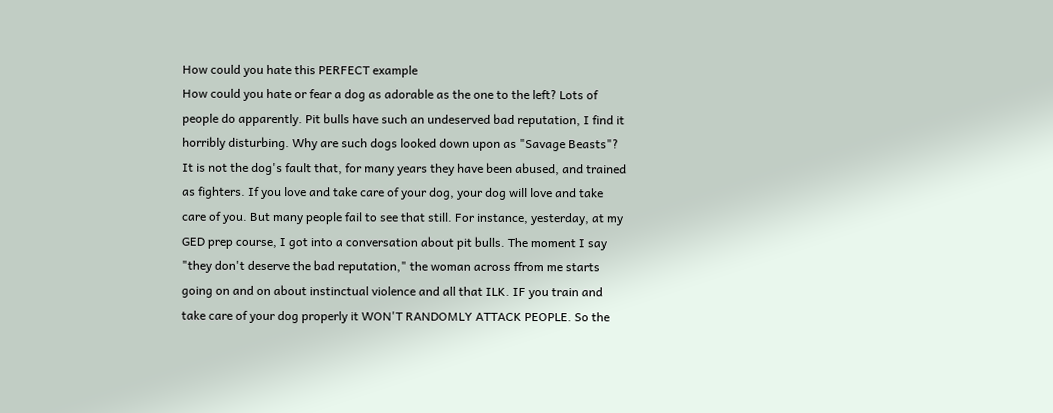How could you hate this PERFECT example
How could you hate or fear a dog as adorable as the one to the left? Lots of people do apparently. Pit bulls have such an undeserved bad reputation, I find it horribly disturbing. Why are such dogs looked down upon as "Savage Beasts"? It is not the dog's fault that, for many years they have been abused, and trained as fighters. If you love and take care of your dog, your dog will love and take care of you. But many people fail to see that still. For instance, yesterday, at my GED prep course, I got into a conversation about pit bulls. The moment I say "they don't deserve the bad reputation," the woman across ffrom me starts going on and on about instinctual violence and all that ILK. IF you train and take care of your dog properly it WON'T RANDOMLY ATTACK PEOPLE. So the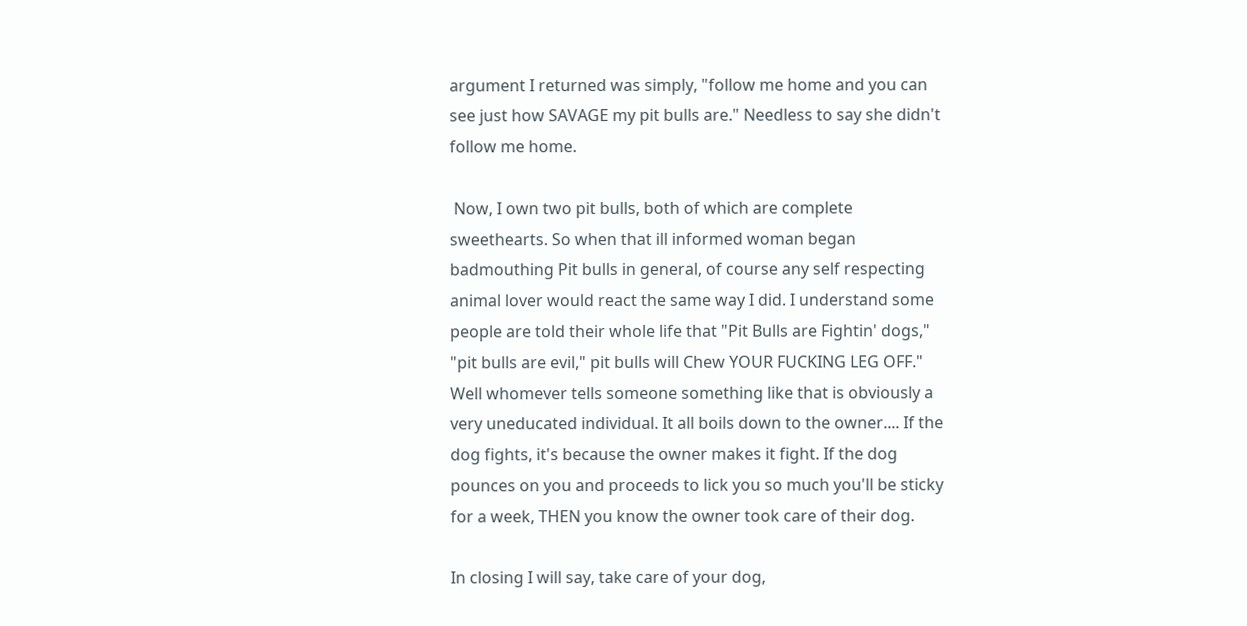argument I returned was simply, "follow me home and you can see just how SAVAGE my pit bulls are." Needless to say she didn't follow me home.

 Now, I own two pit bulls, both of which are complete sweethearts. So when that ill informed woman began badmouthing Pit bulls in general, of course any self respecting animal lover would react the same way I did. I understand some people are told their whole life that "Pit Bulls are Fightin' dogs," "pit bulls are evil," pit bulls will Chew YOUR FUCKING LEG OFF." Well whomever tells someone something like that is obviously a very uneducated individual. It all boils down to the owner.... If the dog fights, it's because the owner makes it fight. If the dog pounces on you and proceeds to lick you so much you'll be sticky for a week, THEN you know the owner took care of their dog.

In closing I will say, take care of your dog,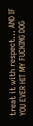treat it with respect... AND IF YOU EVER HIT MY FUCKING DOG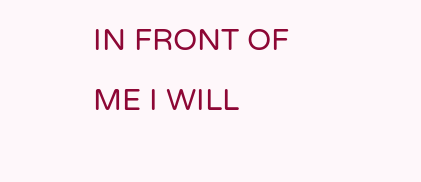IN FRONT OF ME I WILL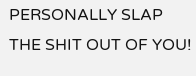PERSONALLY SLAP THE SHIT OUT OF YOU!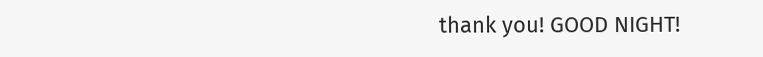thank you! GOOD NIGHT!